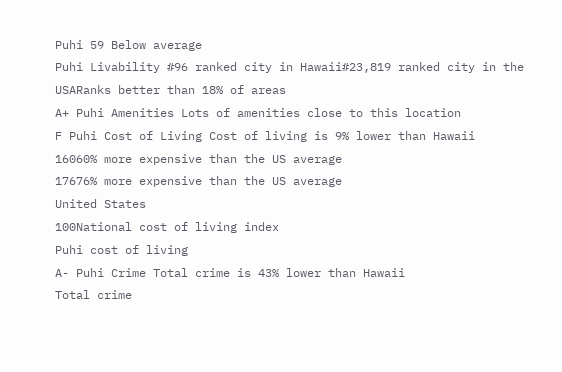Puhi 59 Below average
Puhi Livability #96 ranked city in Hawaii#23,819 ranked city in the USARanks better than 18% of areas
A+ Puhi Amenities Lots of amenities close to this location
F Puhi Cost of Living Cost of living is 9% lower than Hawaii
16060% more expensive than the US average
17676% more expensive than the US average
United States
100National cost of living index
Puhi cost of living
A- Puhi Crime Total crime is 43% lower than Hawaii
Total crime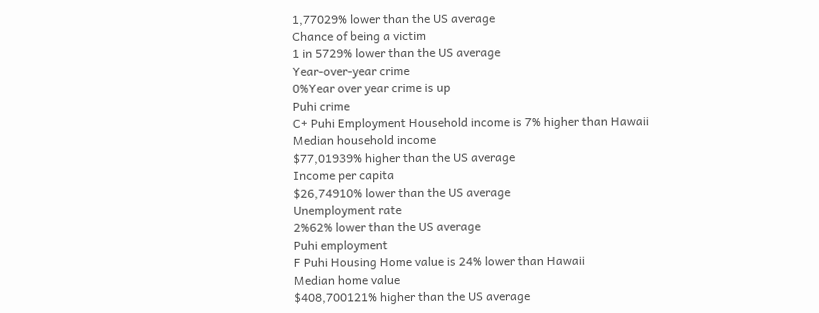1,77029% lower than the US average
Chance of being a victim
1 in 5729% lower than the US average
Year-over-year crime
0%Year over year crime is up
Puhi crime
C+ Puhi Employment Household income is 7% higher than Hawaii
Median household income
$77,01939% higher than the US average
Income per capita
$26,74910% lower than the US average
Unemployment rate
2%62% lower than the US average
Puhi employment
F Puhi Housing Home value is 24% lower than Hawaii
Median home value
$408,700121% higher than the US average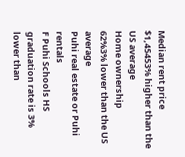Median rent price
$1,45453% higher than the US average
Home ownership
62%3% lower than the US average
Puhi real estate or Puhi rentals
F Puhi Schools HS graduation rate is 3% lower than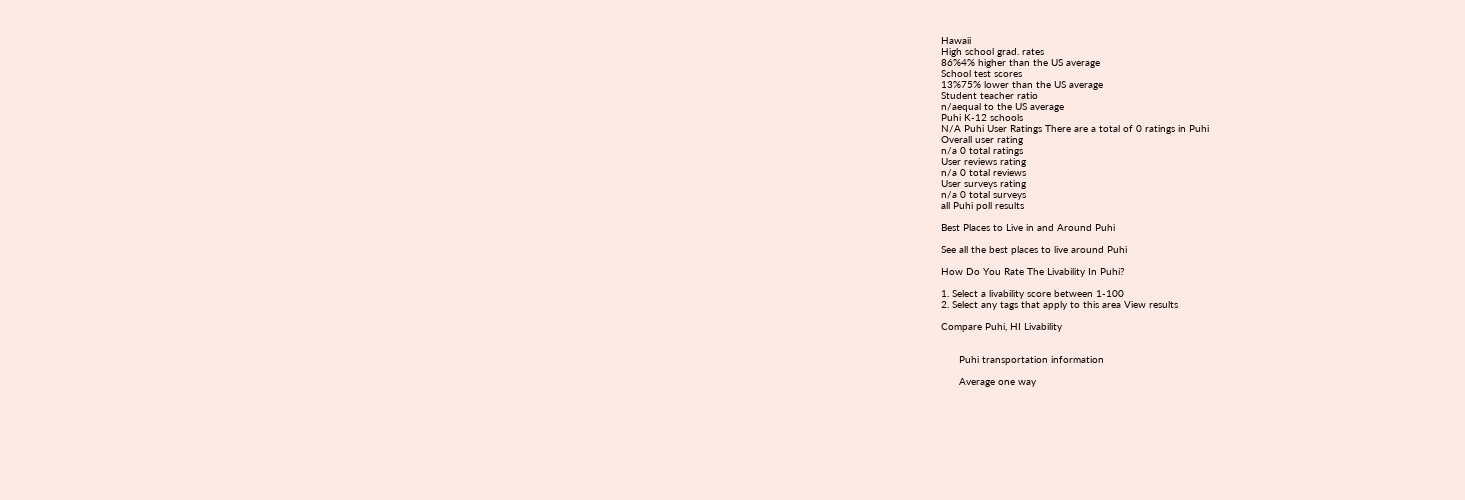Hawaii
High school grad. rates
86%4% higher than the US average
School test scores
13%75% lower than the US average
Student teacher ratio
n/aequal to the US average
Puhi K-12 schools
N/A Puhi User Ratings There are a total of 0 ratings in Puhi
Overall user rating
n/a 0 total ratings
User reviews rating
n/a 0 total reviews
User surveys rating
n/a 0 total surveys
all Puhi poll results

Best Places to Live in and Around Puhi

See all the best places to live around Puhi

How Do You Rate The Livability In Puhi?

1. Select a livability score between 1-100
2. Select any tags that apply to this area View results

Compare Puhi, HI Livability


      Puhi transportation information

      Average one way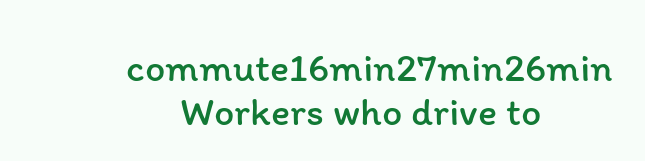commute16min27min26min
      Workers who drive to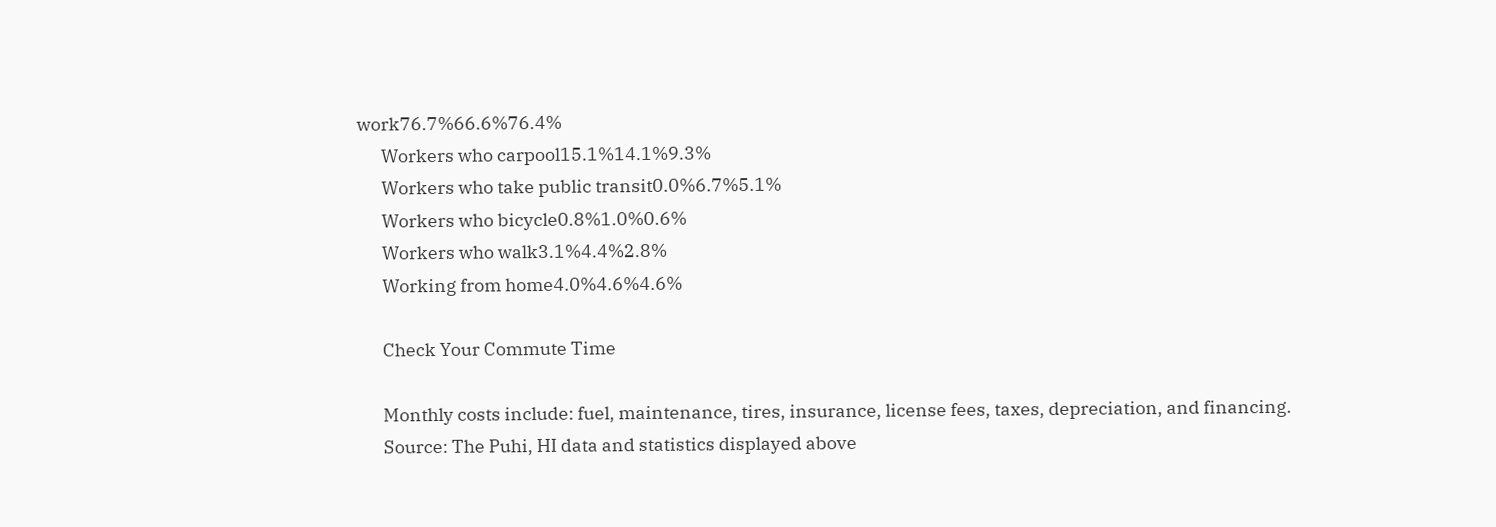work76.7%66.6%76.4%
      Workers who carpool15.1%14.1%9.3%
      Workers who take public transit0.0%6.7%5.1%
      Workers who bicycle0.8%1.0%0.6%
      Workers who walk3.1%4.4%2.8%
      Working from home4.0%4.6%4.6%

      Check Your Commute Time

      Monthly costs include: fuel, maintenance, tires, insurance, license fees, taxes, depreciation, and financing.
      Source: The Puhi, HI data and statistics displayed above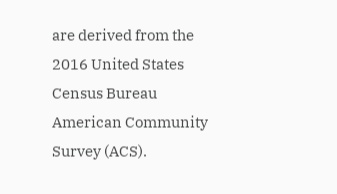are derived from the 2016 United States Census Bureau American Community Survey (ACS).